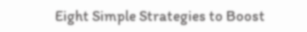Eight Simple Strategies to Boost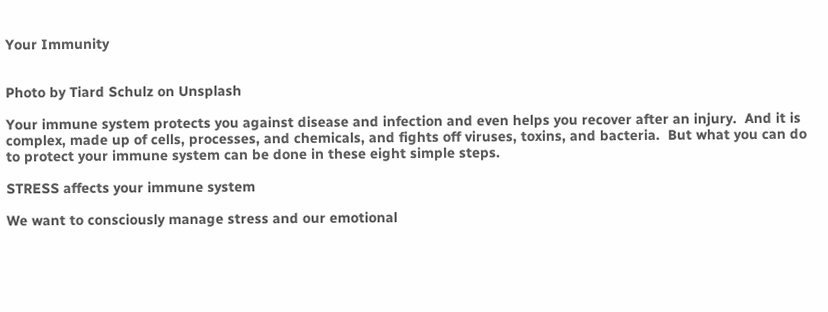Your Immunity


Photo by Tiard Schulz on Unsplash

Your immune system protects you against disease and infection and even helps you recover after an injury.  And it is complex, made up of cells, processes, and chemicals, and fights off viruses, toxins, and bacteria.  But what you can do to protect your immune system can be done in these eight simple steps.

STRESS affects your immune system

We want to consciously manage stress and our emotional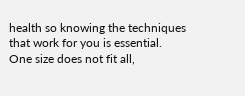health so knowing the techniques that work for you is essential. One size does not fit all,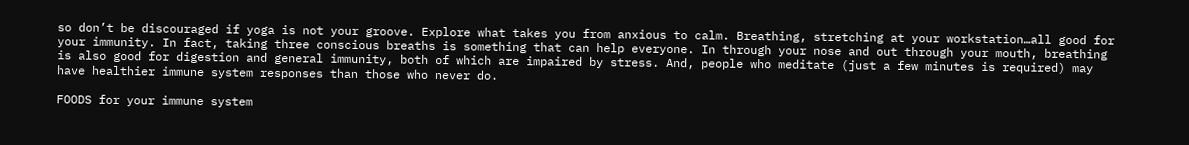so don’t be discouraged if yoga is not your groove. Explore what takes you from anxious to calm. Breathing, stretching at your workstation…all good for your immunity. In fact, taking three conscious breaths is something that can help everyone. In through your nose and out through your mouth, breathing is also good for digestion and general immunity, both of which are impaired by stress. And, people who meditate (just a few minutes is required) may have healthier immune system responses than those who never do.

FOODS for your immune system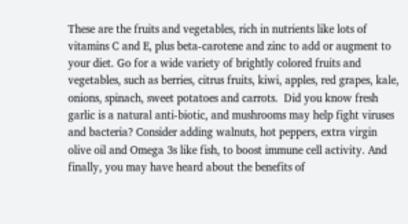These are the fruits and vegetables, rich in nutrients like lots of vitamins C and E, plus beta-carotene and zinc to add or augment to your diet. Go for a wide variety of brightly colored fruits and vegetables, such as berries, citrus fruits, kiwi, apples, red grapes, kale, onions, spinach, sweet potatoes and carrots.  Did you know fresh garlic is a natural anti-biotic, and mushrooms may help fight viruses and bacteria? Consider adding walnuts, hot peppers, extra virgin olive oil and Omega 3s like fish, to boost immune cell activity. And finally, you may have heard about the benefits of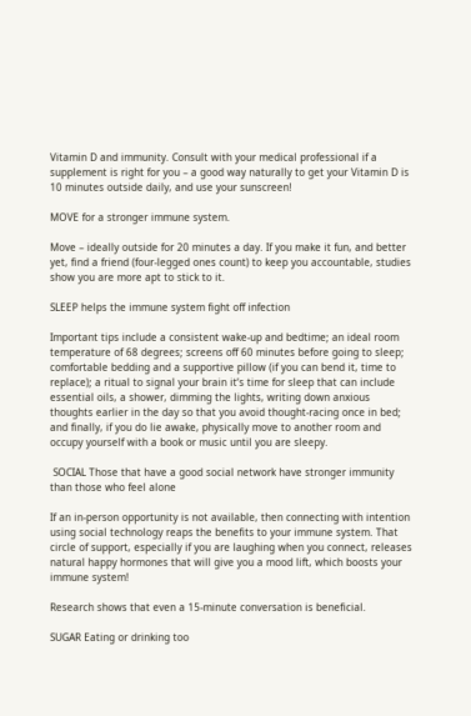Vitamin D and immunity. Consult with your medical professional if a supplement is right for you – a good way naturally to get your Vitamin D is 10 minutes outside daily, and use your sunscreen!

MOVE for a stronger immune system.

Move – ideally outside for 20 minutes a day. If you make it fun, and better yet, find a friend (four-legged ones count) to keep you accountable, studies show you are more apt to stick to it.

SLEEP helps the immune system fight off infection

Important tips include a consistent wake-up and bedtime; an ideal room temperature of 68 degrees; screens off 60 minutes before going to sleep; comfortable bedding and a supportive pillow (if you can bend it, time to replace); a ritual to signal your brain it’s time for sleep that can include essential oils, a shower, dimming the lights, writing down anxious thoughts earlier in the day so that you avoid thought-racing once in bed; and finally, if you do lie awake, physically move to another room and occupy yourself with a book or music until you are sleepy.

 SOCIAL Those that have a good social network have stronger immunity than those who feel alone

If an in-person opportunity is not available, then connecting with intention using social technology reaps the benefits to your immune system. That circle of support, especially if you are laughing when you connect, releases natural happy hormones that will give you a mood lift, which boosts your immune system!

Research shows that even a 15-minute conversation is beneficial.

SUGAR Eating or drinking too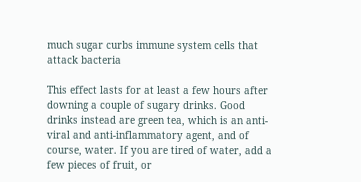much sugar curbs immune system cells that attack bacteria

This effect lasts for at least a few hours after downing a couple of sugary drinks. Good drinks instead are green tea, which is an anti-viral and anti-inflammatory agent, and of course, water. If you are tired of water, add a few pieces of fruit, or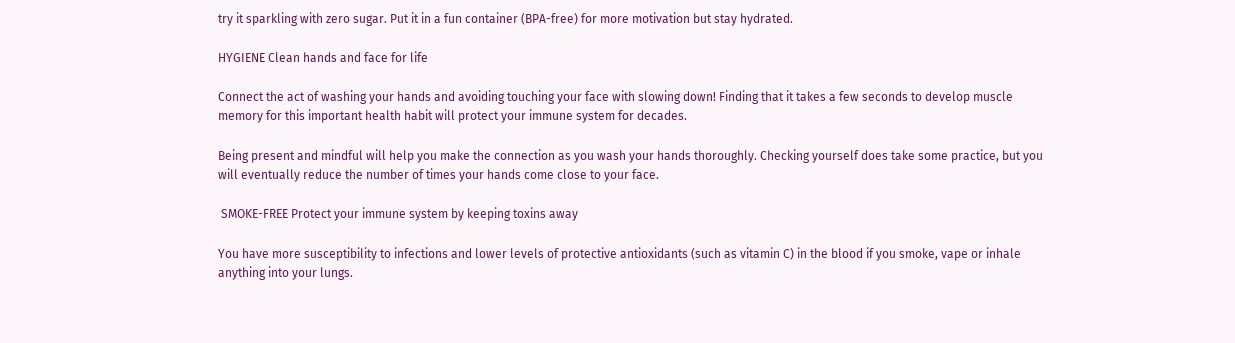try it sparkling with zero sugar. Put it in a fun container (BPA-free) for more motivation but stay hydrated.

HYGIENE Clean hands and face for life

Connect the act of washing your hands and avoiding touching your face with slowing down! Finding that it takes a few seconds to develop muscle memory for this important health habit will protect your immune system for decades.

Being present and mindful will help you make the connection as you wash your hands thoroughly. Checking yourself does take some practice, but you will eventually reduce the number of times your hands come close to your face.

 SMOKE-FREE Protect your immune system by keeping toxins away

You have more susceptibility to infections and lower levels of protective antioxidants (such as vitamin C) in the blood if you smoke, vape or inhale anything into your lungs.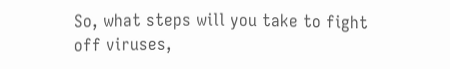So, what steps will you take to fight off viruses,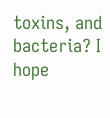toxins, and bacteria? I hope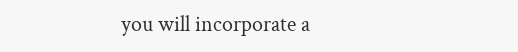you will incorporate a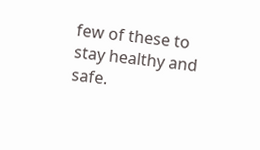few of these to stay healthy and safe.